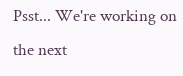Psst... We're working on the next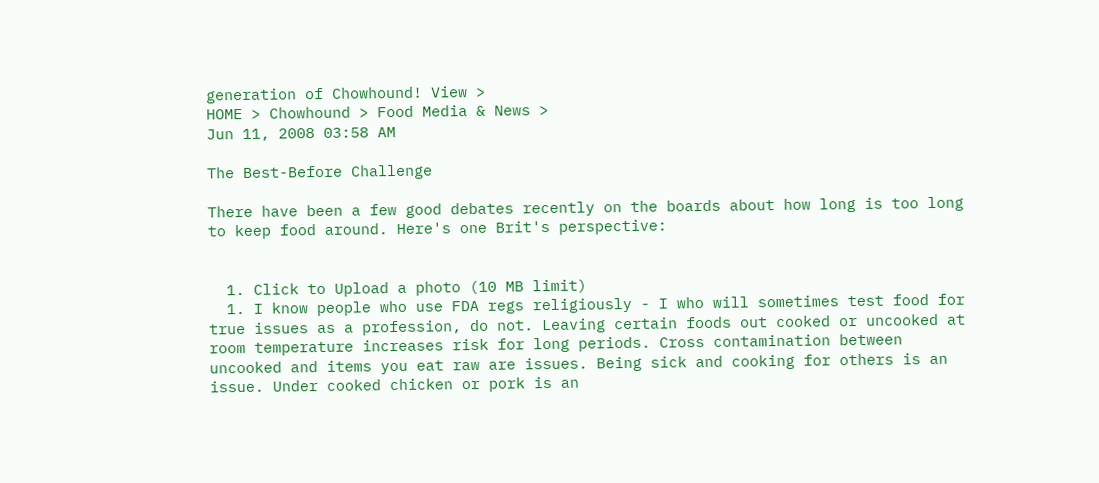generation of Chowhound! View >
HOME > Chowhound > Food Media & News >
Jun 11, 2008 03:58 AM

The Best-Before Challenge

There have been a few good debates recently on the boards about how long is too long to keep food around. Here's one Brit's perspective:


  1. Click to Upload a photo (10 MB limit)
  1. I know people who use FDA regs religiously - I who will sometimes test food for true issues as a profession, do not. Leaving certain foods out cooked or uncooked at room temperature increases risk for long periods. Cross contamination between uncooked and items you eat raw are issues. Being sick and cooking for others is an issue. Under cooked chicken or pork is an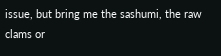issue, but bring me the sashumi, the raw clams or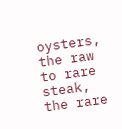oysters, the raw to rare steak, the rare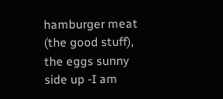hamburger meat (the good stuff), the eggs sunny side up -I am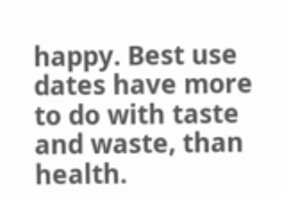happy. Best use dates have more to do with taste and waste, than health.